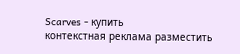Scarves - купить
контекстная реклама разместить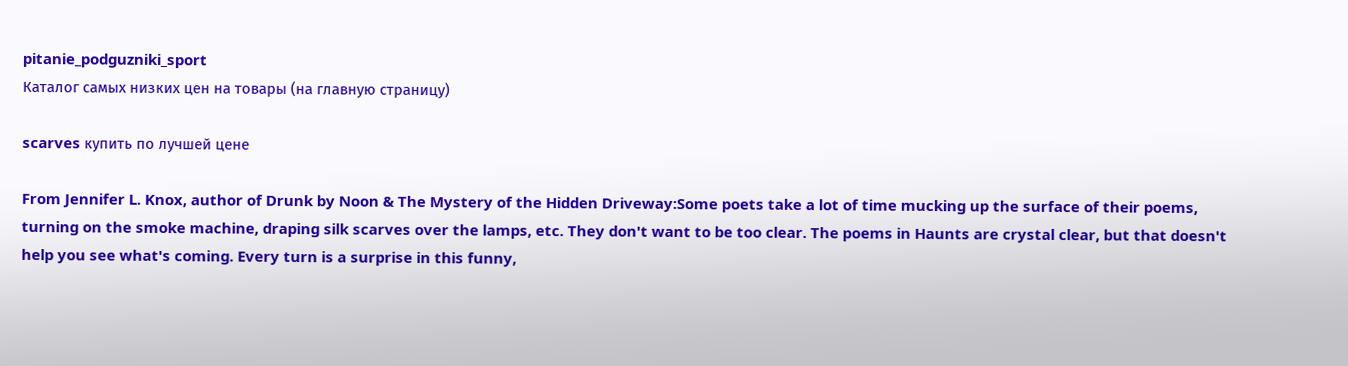pitanie_podguzniki_sport
Каталог самых низких цен на товары (на главную страницу)

scarves купить по лучшей цене

From Jennifer L. Knox, author of Drunk by Noon & The Mystery of the Hidden Driveway:Some poets take a lot of time mucking up the surface of their poems, turning on the smoke machine, draping silk scarves over the lamps, etc. They don't want to be too clear. The poems in Haunts are crystal clear, but that doesn't help you see what's coming. Every turn is a surprise in this funny,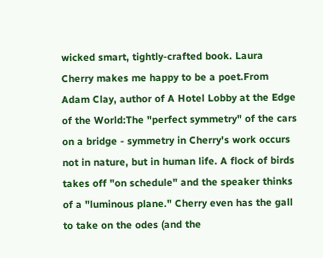wicked smart, tightly-crafted book. Laura Cherry makes me happy to be a poet.From Adam Clay, author of A Hotel Lobby at the Edge of the World:The "perfect symmetry" of the cars on a bridge - symmetry in Cherry's work occurs not in nature, but in human life. A flock of birds takes off "on schedule" and the speaker thinks of a "luminous plane." Cherry even has the gall to take on the odes (and the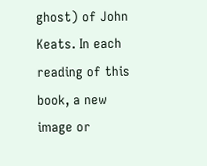ghost) of John Keats. In each reading of this book, a new image or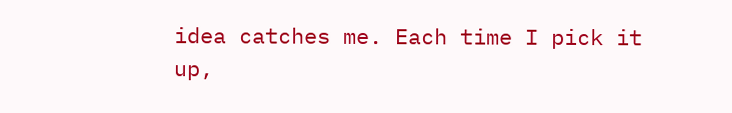idea catches me. Each time I pick it up,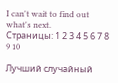I can't wait to find out what's next.
Страницы: 1 2 3 4 5 6 7 8 9 10

Лучший случайный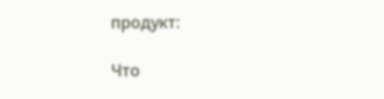продукт:

Что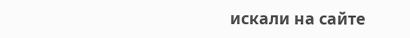искали на сайте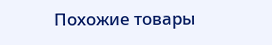Похожие товары